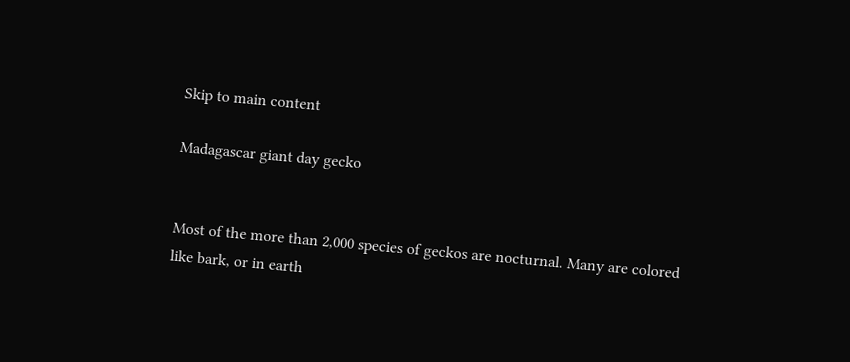Skip to main content

Madagascar giant day gecko


Most of the more than 2,000 species of geckos are nocturnal. Many are colored like bark, or in earth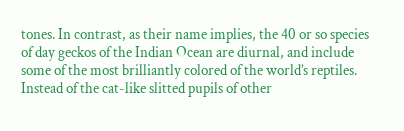tones. In contrast, as their name implies, the 40 or so species of day geckos of the Indian Ocean are diurnal, and include some of the most brilliantly colored of the world’s reptiles. Instead of the cat-like slitted pupils of other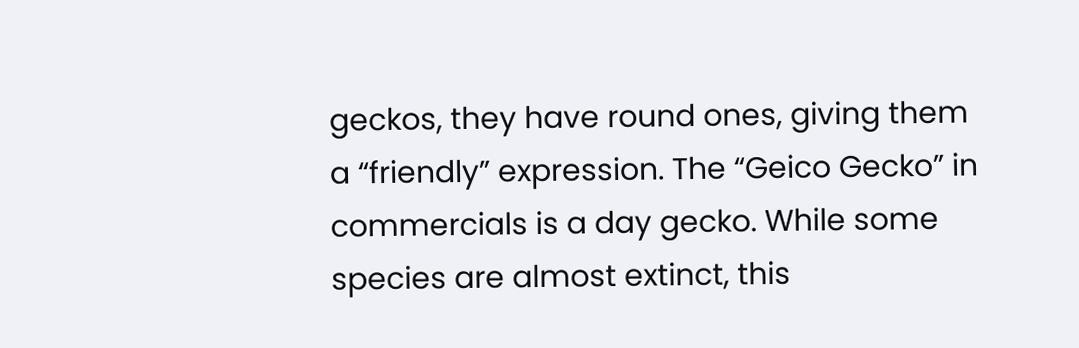geckos, they have round ones, giving them a “friendly” expression. The “Geico Gecko” in commercials is a day gecko. While some species are almost extinct, this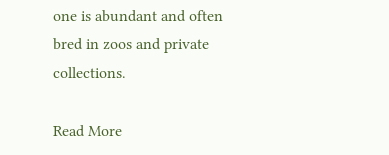one is abundant and often bred in zoos and private collections.

Read More